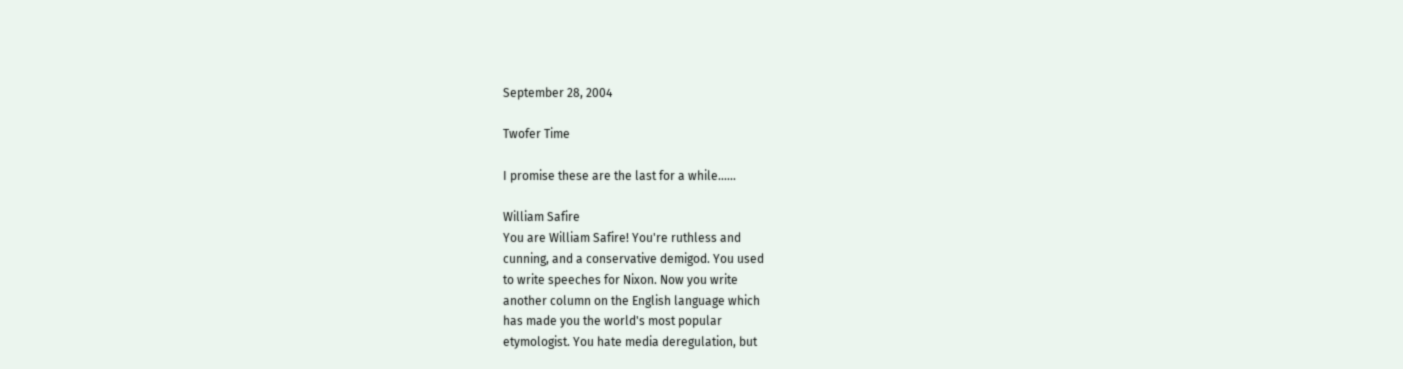September 28, 2004

Twofer Time

I promise these are the last for a while......

William Safire
You are William Safire! You're ruthless and
cunning, and a conservative demigod. You used
to write speeches for Nixon. Now you write
another column on the English language which
has made you the world's most popular
etymologist. You hate media deregulation, but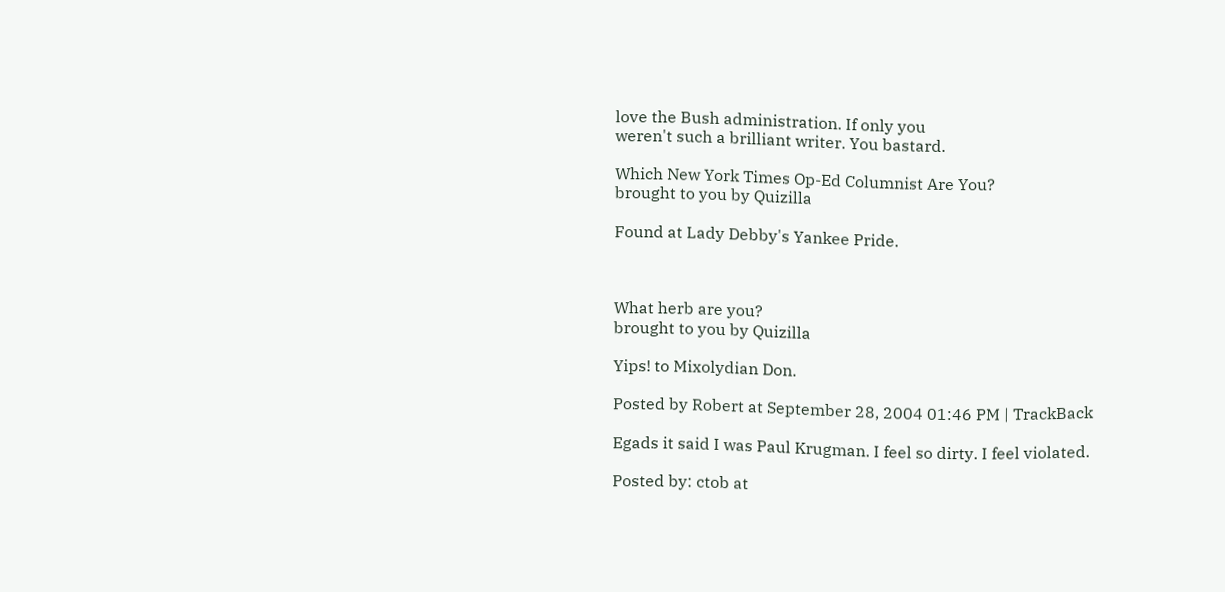love the Bush administration. If only you
weren't such a brilliant writer. You bastard.

Which New York Times Op-Ed Columnist Are You?
brought to you by Quizilla

Found at Lady Debby's Yankee Pride.



What herb are you?
brought to you by Quizilla

Yips! to Mixolydian Don.

Posted by Robert at September 28, 2004 01:46 PM | TrackBack

Egads it said I was Paul Krugman. I feel so dirty. I feel violated.

Posted by: ctob at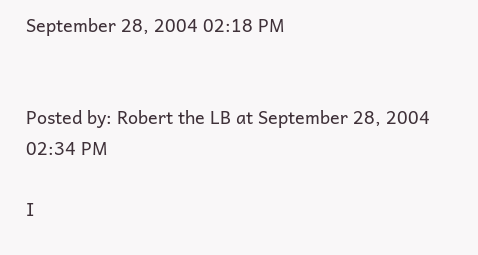September 28, 2004 02:18 PM


Posted by: Robert the LB at September 28, 2004 02:34 PM

I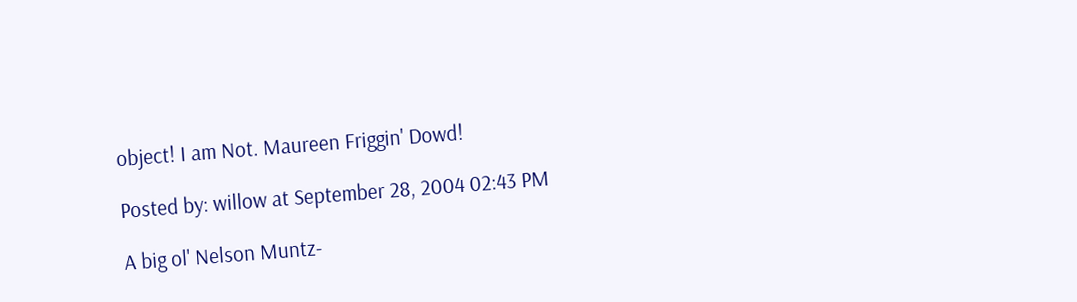object! I am Not. Maureen Friggin' Dowd!

Posted by: willow at September 28, 2004 02:43 PM

A big ol' Nelson Muntz-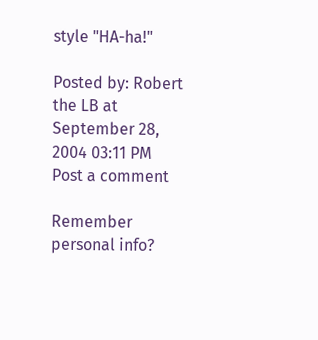style "HA-ha!"

Posted by: Robert the LB at September 28, 2004 03:11 PM
Post a comment

Remember personal info?